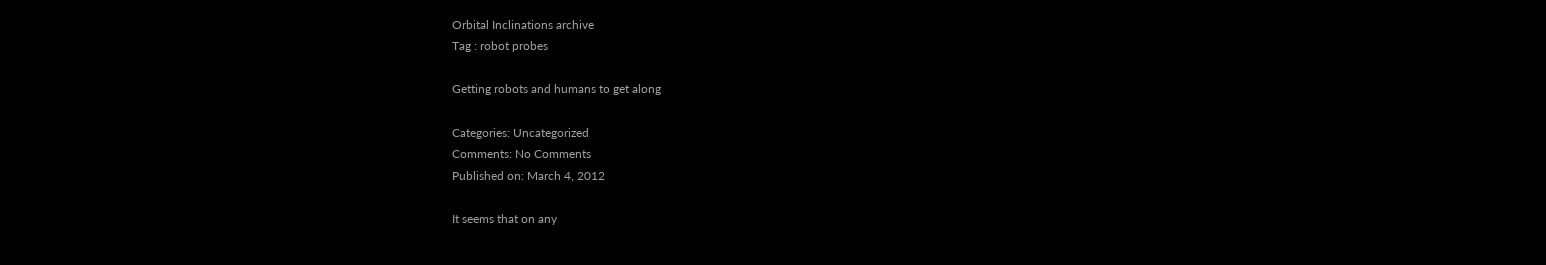Orbital Inclinations archive
Tag : robot probes

Getting robots and humans to get along

Categories: Uncategorized
Comments: No Comments
Published on: March 4, 2012

It seems that on any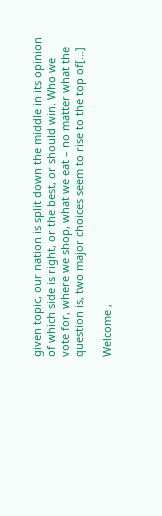given topic, our nation is split down the middle in its opinion of which side is right, or the best, or should win. Who we vote for, where we shop, what we eat – no matter what the question is, two major choices seem to rise to the top of[…]

Welcome ,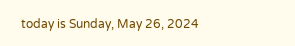today is Sunday, May 26, 2024